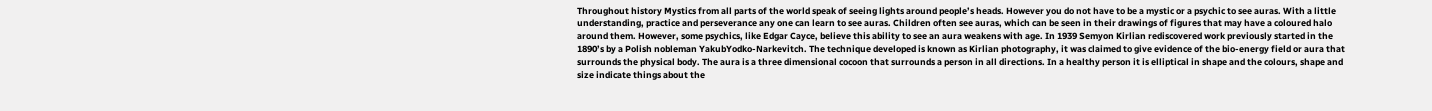Throughout history Mystics from all parts of the world speak of seeing lights around people’s heads. However you do not have to be a mystic or a psychic to see auras. With a little understanding, practice and perseverance any one can learn to see auras. Children often see auras, which can be seen in their drawings of figures that may have a coloured halo around them. However, some psychics, like Edgar Cayce, believe this ability to see an aura weakens with age. In 1939 Semyon Kirlian rediscovered work previously started in the 1890’s by a Polish nobleman YakubYodko-Narkevitch. The technique developed is known as Kirlian photography, it was claimed to give evidence of the bio-energy field or aura that surrounds the physical body. The aura is a three dimensional cocoon that surrounds a person in all directions. In a healthy person it is elliptical in shape and the colours, shape and size indicate things about the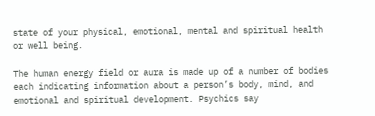state of your physical, emotional, mental and spiritual health or well being.

The human energy field or aura is made up of a number of bodies each indicating information about a person’s body, mind, and emotional and spiritual development. Psychics say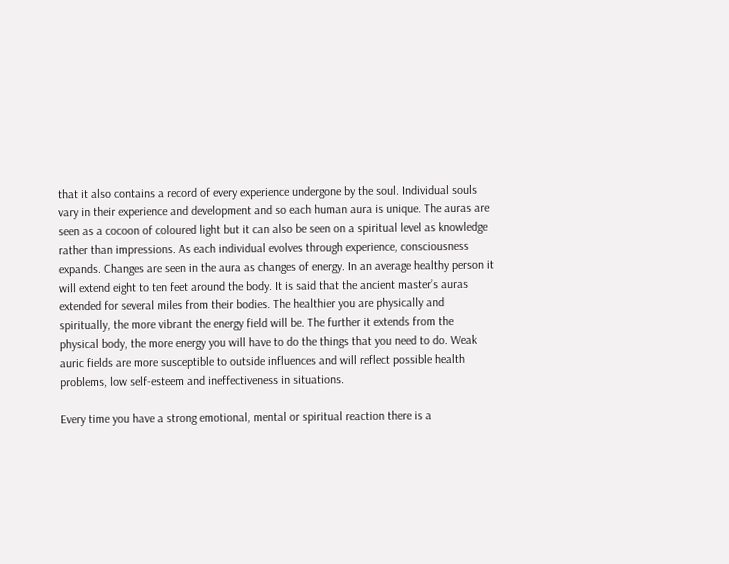that it also contains a record of every experience undergone by the soul. Individual souls vary in their experience and development and so each human aura is unique. The auras are seen as a cocoon of coloured light but it can also be seen on a spiritual level as knowledge rather than impressions. As each individual evolves through experience, consciousness expands. Changes are seen in the aura as changes of energy. In an average healthy person it will extend eight to ten feet around the body. It is said that the ancient master’s auras extended for several miles from their bodies. The healthier you are physically and spiritually, the more vibrant the energy field will be. The further it extends from the physical body, the more energy you will have to do the things that you need to do. Weak auric fields are more susceptible to outside influences and will reflect possible health problems, low self-esteem and ineffectiveness in situations.

Every time you have a strong emotional, mental or spiritual reaction there is a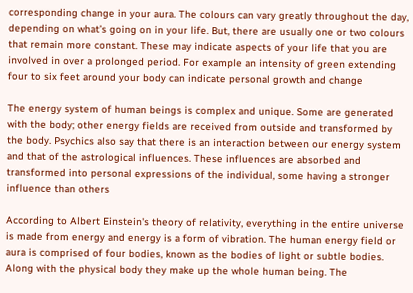corresponding change in your aura. The colours can vary greatly throughout the day, depending on what’s going on in your life. But, there are usually one or two colours that remain more constant. These may indicate aspects of your life that you are involved in over a prolonged period. For example an intensity of green extending four to six feet around your body can indicate personal growth and change

The energy system of human beings is complex and unique. Some are generated with the body; other energy fields are received from outside and transformed by the body. Psychics also say that there is an interaction between our energy system and that of the astrological influences. These influences are absorbed and transformed into personal expressions of the individual, some having a stronger influence than others

According to Albert Einstein's theory of relativity, everything in the entire universe is made from energy and energy is a form of vibration. The human energy field or aura is comprised of four bodies, known as the bodies of light or subtle bodies. Along with the physical body they make up the whole human being. The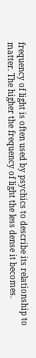frequency of light is often used by psychics to describe its relationship to matter. The higher the frequency of light the less dense it becomes.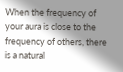When the frequency of your aura is close to the frequency of others, there is a natural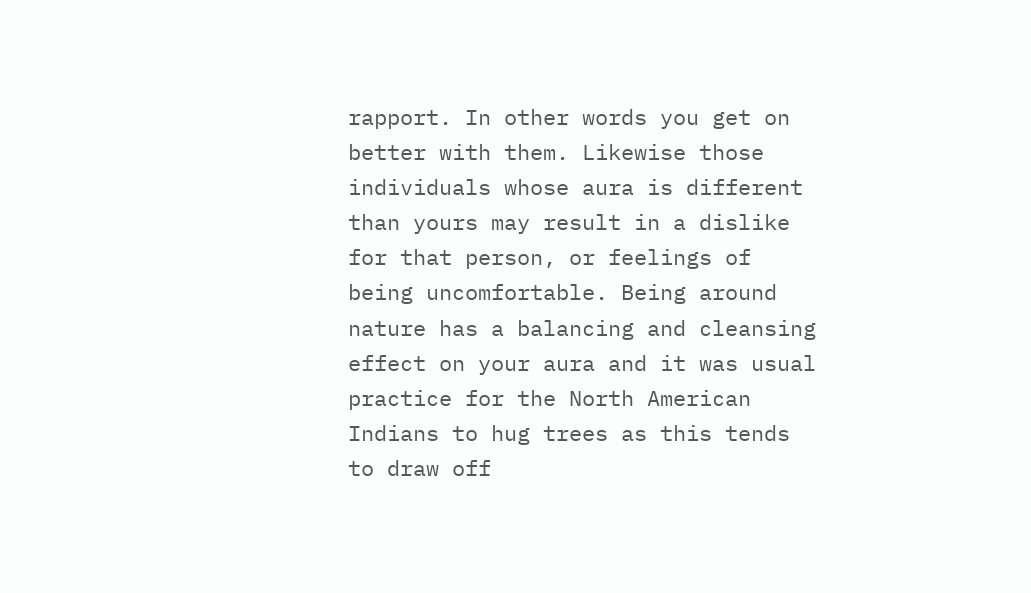rapport. In other words you get on better with them. Likewise those individuals whose aura is different than yours may result in a dislike for that person, or feelings of being uncomfortable. Being around nature has a balancing and cleansing effect on your aura and it was usual practice for the North American Indians to hug trees as this tends to draw off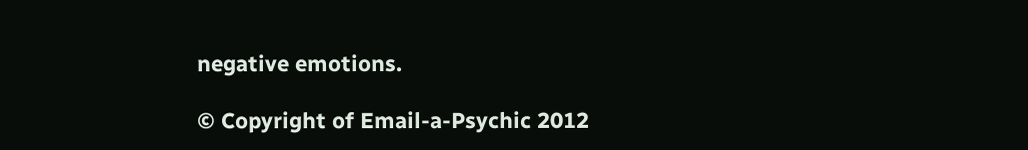negative emotions.

© Copyright of Email-a-Psychic 2012